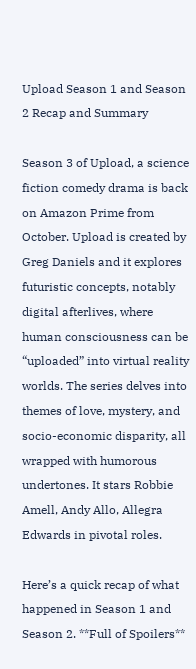Upload Season 1 and Season 2 Recap and Summary

Season 3 of Upload, a science fiction comedy drama is back on Amazon Prime from October. Upload is created by Greg Daniels and it explores futuristic concepts, notably digital afterlives, where human consciousness can be “uploaded” into virtual reality worlds. The series delves into themes of love, mystery, and socio-economic disparity, all wrapped with humorous undertones. It stars Robbie Amell, Andy Allo, Allegra Edwards in pivotal roles.

Here’s a quick recap of what happened in Season 1 and Season 2. **Full of Spoilers**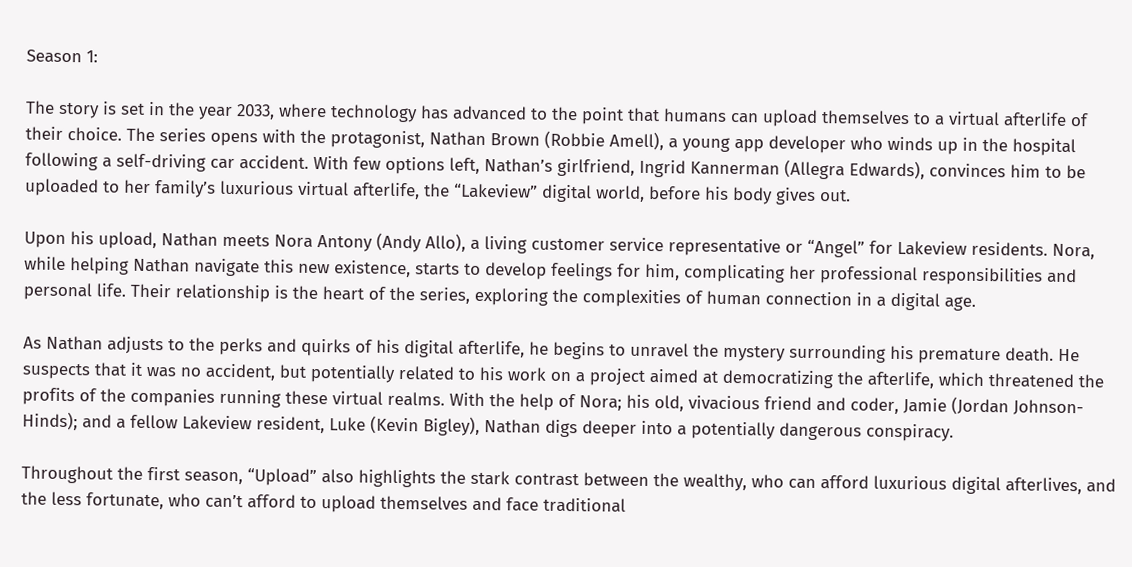Season 1:

The story is set in the year 2033, where technology has advanced to the point that humans can upload themselves to a virtual afterlife of their choice. The series opens with the protagonist, Nathan Brown (Robbie Amell), a young app developer who winds up in the hospital following a self-driving car accident. With few options left, Nathan’s girlfriend, Ingrid Kannerman (Allegra Edwards), convinces him to be uploaded to her family’s luxurious virtual afterlife, the “Lakeview” digital world, before his body gives out.

Upon his upload, Nathan meets Nora Antony (Andy Allo), a living customer service representative or “Angel” for Lakeview residents. Nora, while helping Nathan navigate this new existence, starts to develop feelings for him, complicating her professional responsibilities and personal life. Their relationship is the heart of the series, exploring the complexities of human connection in a digital age.

As Nathan adjusts to the perks and quirks of his digital afterlife, he begins to unravel the mystery surrounding his premature death. He suspects that it was no accident, but potentially related to his work on a project aimed at democratizing the afterlife, which threatened the profits of the companies running these virtual realms. With the help of Nora; his old, vivacious friend and coder, Jamie (Jordan Johnson-Hinds); and a fellow Lakeview resident, Luke (Kevin Bigley), Nathan digs deeper into a potentially dangerous conspiracy.

Throughout the first season, “Upload” also highlights the stark contrast between the wealthy, who can afford luxurious digital afterlives, and the less fortunate, who can’t afford to upload themselves and face traditional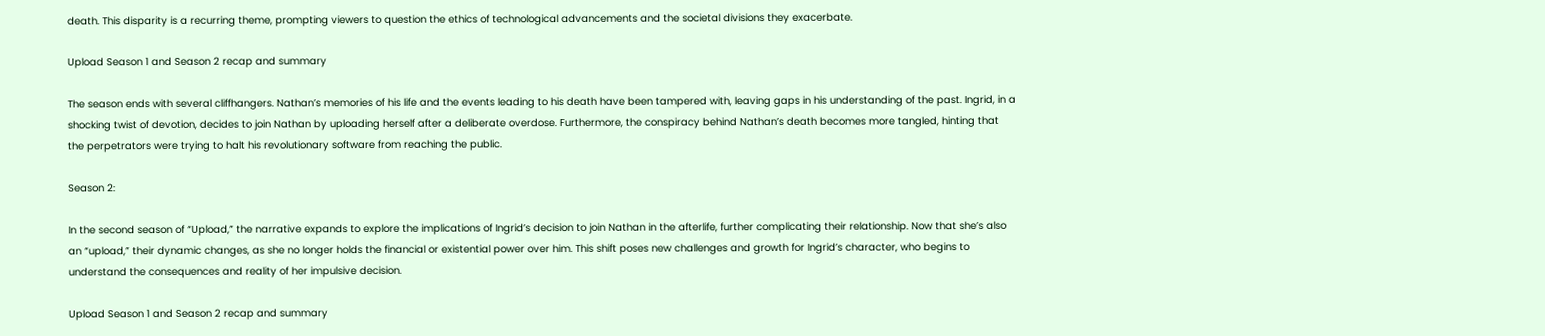death. This disparity is a recurring theme, prompting viewers to question the ethics of technological advancements and the societal divisions they exacerbate.

Upload Season 1 and Season 2 recap and summary

The season ends with several cliffhangers. Nathan’s memories of his life and the events leading to his death have been tampered with, leaving gaps in his understanding of the past. Ingrid, in a shocking twist of devotion, decides to join Nathan by uploading herself after a deliberate overdose. Furthermore, the conspiracy behind Nathan’s death becomes more tangled, hinting that the perpetrators were trying to halt his revolutionary software from reaching the public.

Season 2:

In the second season of “Upload,” the narrative expands to explore the implications of Ingrid’s decision to join Nathan in the afterlife, further complicating their relationship. Now that she’s also an “upload,” their dynamic changes, as she no longer holds the financial or existential power over him. This shift poses new challenges and growth for Ingrid’s character, who begins to understand the consequences and reality of her impulsive decision.

Upload Season 1 and Season 2 recap and summary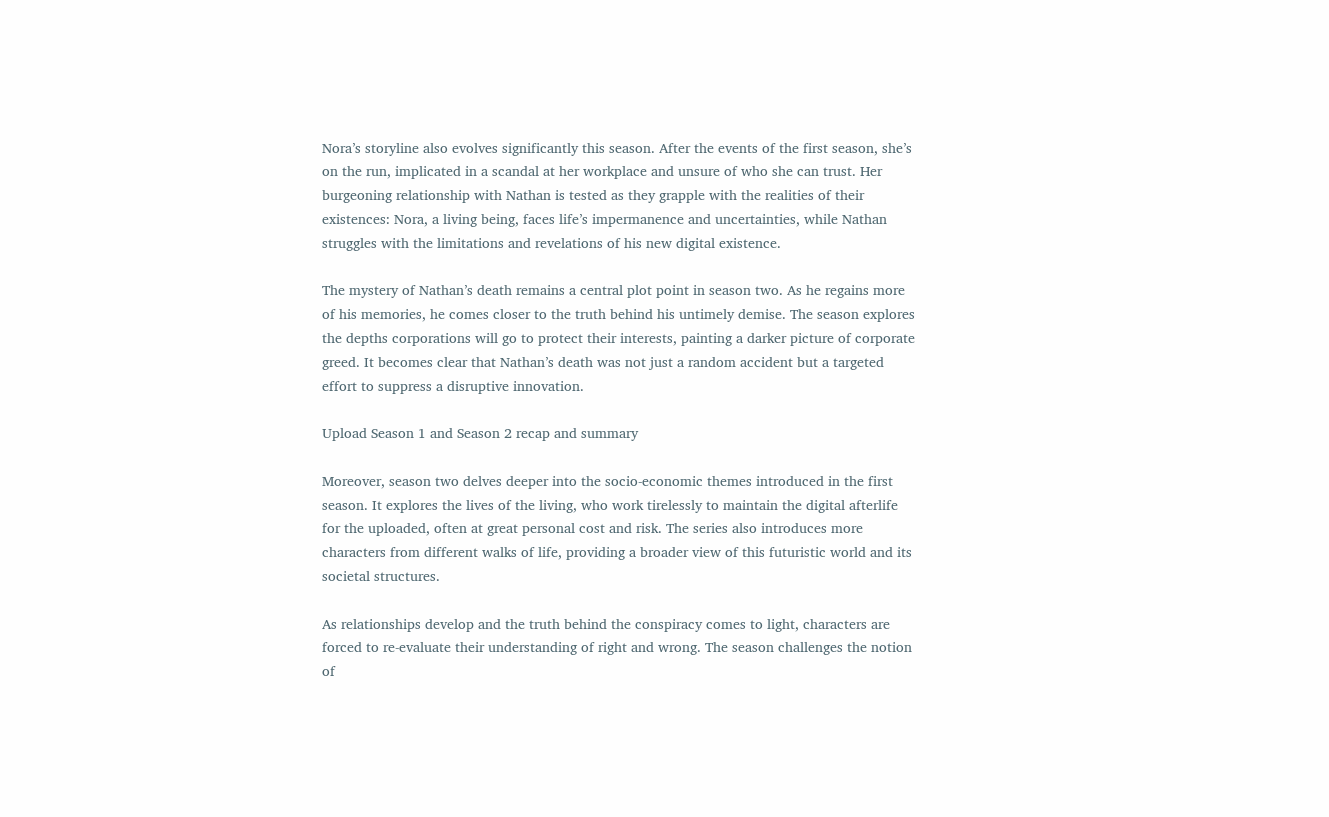Nora’s storyline also evolves significantly this season. After the events of the first season, she’s on the run, implicated in a scandal at her workplace and unsure of who she can trust. Her burgeoning relationship with Nathan is tested as they grapple with the realities of their existences: Nora, a living being, faces life’s impermanence and uncertainties, while Nathan struggles with the limitations and revelations of his new digital existence.

The mystery of Nathan’s death remains a central plot point in season two. As he regains more of his memories, he comes closer to the truth behind his untimely demise. The season explores the depths corporations will go to protect their interests, painting a darker picture of corporate greed. It becomes clear that Nathan’s death was not just a random accident but a targeted effort to suppress a disruptive innovation.

Upload Season 1 and Season 2 recap and summary

Moreover, season two delves deeper into the socio-economic themes introduced in the first season. It explores the lives of the living, who work tirelessly to maintain the digital afterlife for the uploaded, often at great personal cost and risk. The series also introduces more characters from different walks of life, providing a broader view of this futuristic world and its societal structures.

As relationships develop and the truth behind the conspiracy comes to light, characters are forced to re-evaluate their understanding of right and wrong. The season challenges the notion of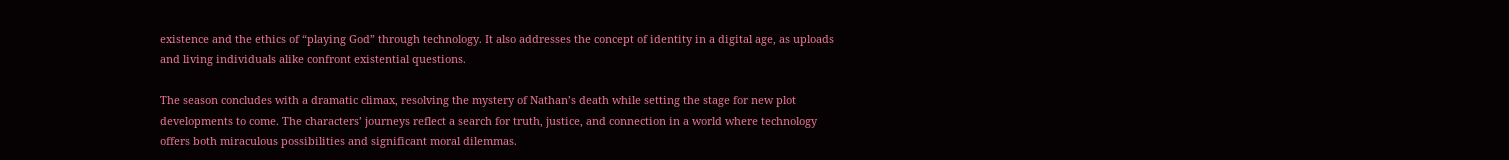existence and the ethics of “playing God” through technology. It also addresses the concept of identity in a digital age, as uploads and living individuals alike confront existential questions.

The season concludes with a dramatic climax, resolving the mystery of Nathan’s death while setting the stage for new plot developments to come. The characters’ journeys reflect a search for truth, justice, and connection in a world where technology offers both miraculous possibilities and significant moral dilemmas.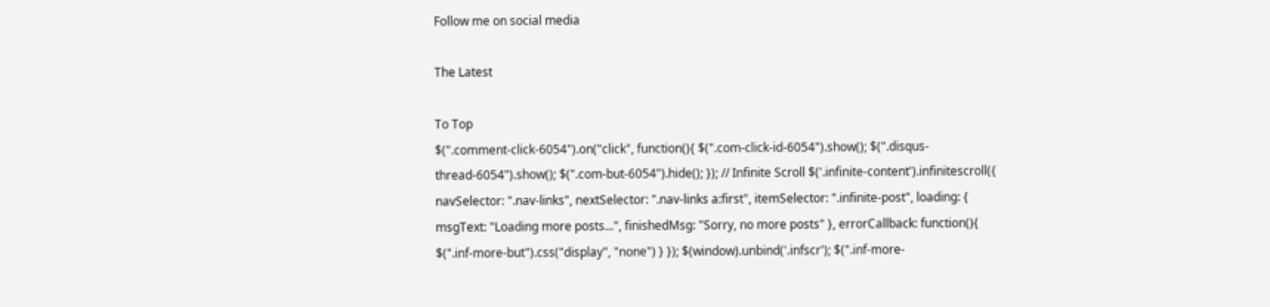Follow me on social media

The Latest

To Top
$(".comment-click-6054").on("click", function(){ $(".com-click-id-6054").show(); $(".disqus-thread-6054").show(); $(".com-but-6054").hide(); }); // Infinite Scroll $('.infinite-content').infinitescroll({ navSelector: ".nav-links", nextSelector: ".nav-links a:first", itemSelector: ".infinite-post", loading: { msgText: "Loading more posts...", finishedMsg: "Sorry, no more posts" }, errorCallback: function(){ $(".inf-more-but").css("display", "none") } }); $(window).unbind('.infscr'); $(".inf-more-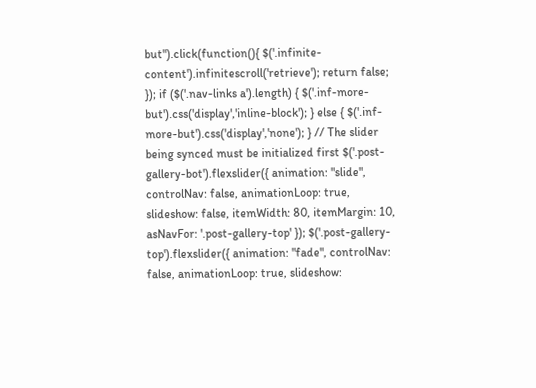but").click(function(){ $('.infinite-content').infinitescroll('retrieve'); return false; }); if ($('.nav-links a').length) { $('.inf-more-but').css('display','inline-block'); } else { $('.inf-more-but').css('display','none'); } // The slider being synced must be initialized first $('.post-gallery-bot').flexslider({ animation: "slide", controlNav: false, animationLoop: true, slideshow: false, itemWidth: 80, itemMargin: 10, asNavFor: '.post-gallery-top' }); $('.post-gallery-top').flexslider({ animation: "fade", controlNav: false, animationLoop: true, slideshow: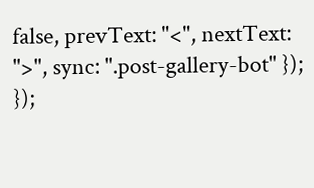false, prevText: "<", nextText: ">", sync: ".post-gallery-bot" }); });